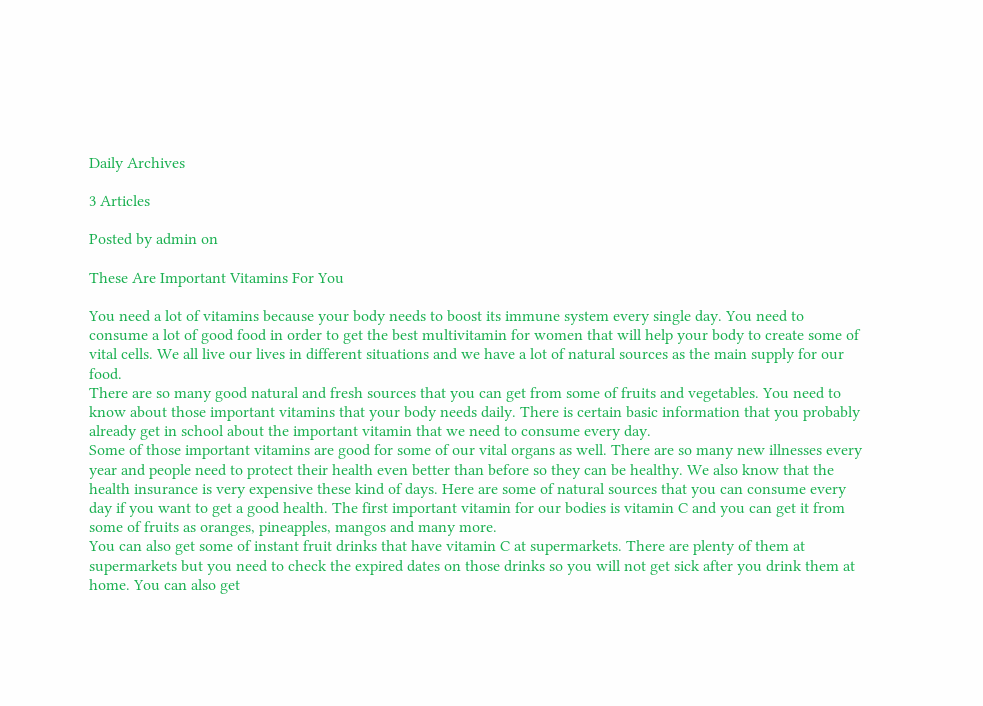Daily Archives

3 Articles

Posted by admin on

These Are Important Vitamins For You

You need a lot of vitamins because your body needs to boost its immune system every single day. You need to consume a lot of good food in order to get the best multivitamin for women that will help your body to create some of vital cells. We all live our lives in different situations and we have a lot of natural sources as the main supply for our food.
There are so many good natural and fresh sources that you can get from some of fruits and vegetables. You need to know about those important vitamins that your body needs daily. There is certain basic information that you probably already get in school about the important vitamin that we need to consume every day.
Some of those important vitamins are good for some of our vital organs as well. There are so many new illnesses every year and people need to protect their health even better than before so they can be healthy. We also know that the health insurance is very expensive these kind of days. Here are some of natural sources that you can consume every day if you want to get a good health. The first important vitamin for our bodies is vitamin C and you can get it from some of fruits as oranges, pineapples, mangos and many more.
You can also get some of instant fruit drinks that have vitamin C at supermarkets. There are plenty of them at supermarkets but you need to check the expired dates on those drinks so you will not get sick after you drink them at home. You can also get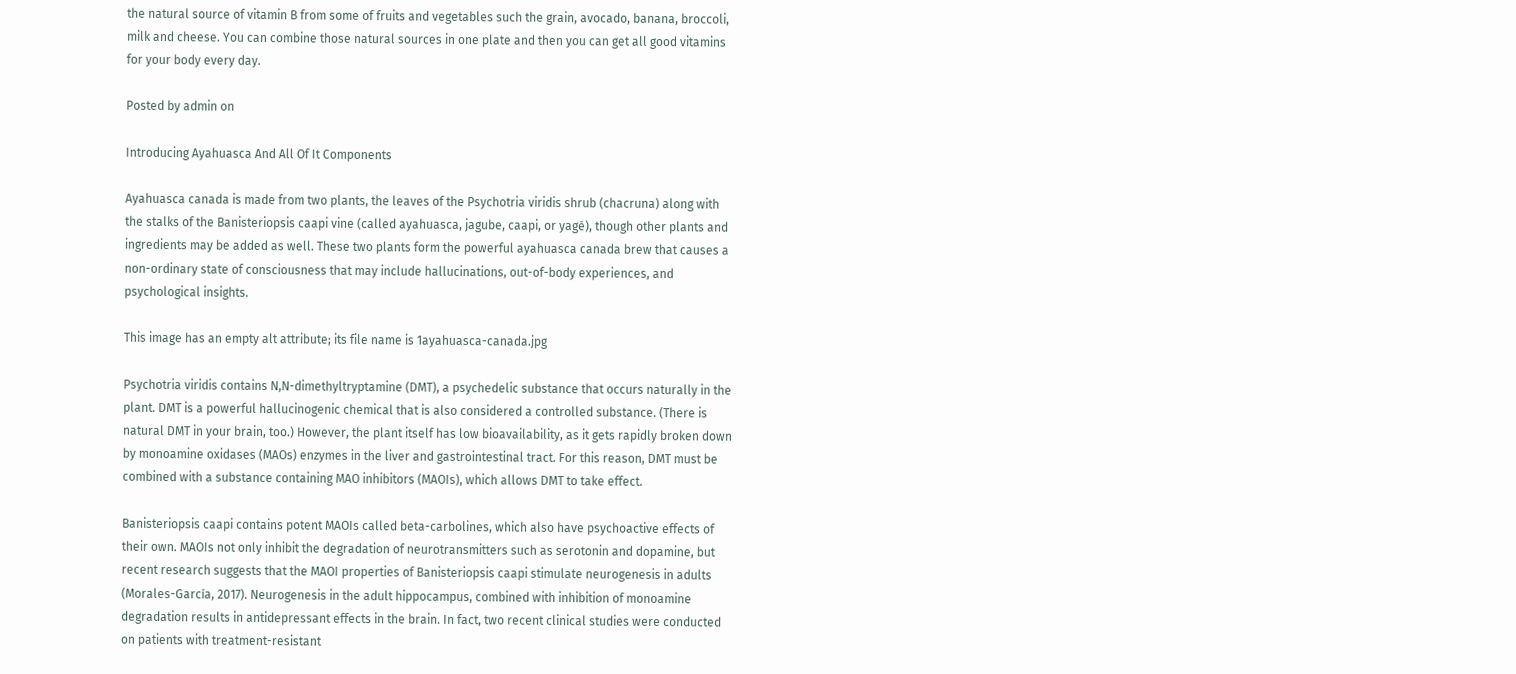the natural source of vitamin B from some of fruits and vegetables such the grain, avocado, banana, broccoli, milk and cheese. You can combine those natural sources in one plate and then you can get all good vitamins for your body every day.

Posted by admin on

Introducing Ayahuasca And All Of It Components

Ayahuasca canada is made from two plants, the leaves of the Psychotria viridis shrub (chacruna) along with the stalks of the Banisteriopsis caapi vine (called ayahuasca, jagube, caapi, or yagé), though other plants and ingredients may be added as well. These two plants form the powerful ayahuasca canada brew that causes a non-ordinary state of consciousness that may include hallucinations, out-of-body experiences, and psychological insights.

This image has an empty alt attribute; its file name is 1ayahuasca-canada.jpg

Psychotria viridis contains N,N-dimethyltryptamine (DMT), a psychedelic substance that occurs naturally in the plant. DMT is a powerful hallucinogenic chemical that is also considered a controlled substance. (There is natural DMT in your brain, too.) However, the plant itself has low bioavailability, as it gets rapidly broken down by monoamine oxidases (MAOs) enzymes in the liver and gastrointestinal tract. For this reason, DMT must be combined with a substance containing MAO inhibitors (MAOIs), which allows DMT to take effect.

Banisteriopsis caapi contains potent MAOIs called beta-carbolines, which also have psychoactive effects of their own. MAOIs not only inhibit the degradation of neurotransmitters such as serotonin and dopamine, but recent research suggests that the MAOI properties of Banisteriopsis caapi stimulate neurogenesis in adults (Morales-García, 2017). Neurogenesis in the adult hippocampus, combined with inhibition of monoamine degradation results in antidepressant effects in the brain. In fact, two recent clinical studies were conducted on patients with treatment-resistant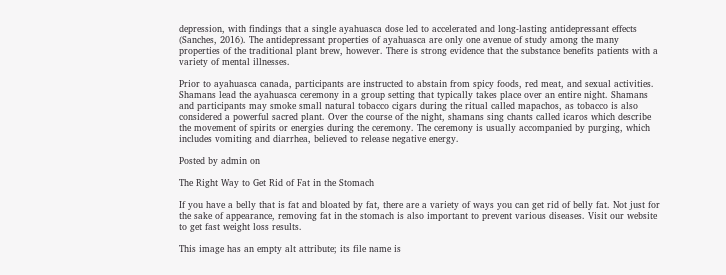depression, with findings that a single ayahuasca dose led to accelerated and long-lasting antidepressant effects (Sanches, 2016). The antidepressant properties of ayahuasca are only one avenue of study among the many properties of the traditional plant brew, however. There is strong evidence that the substance benefits patients with a variety of mental illnesses.

Prior to ayahuasca canada, participants are instructed to abstain from spicy foods, red meat, and sexual activities. Shamans lead the ayahuasca ceremony in a group setting that typically takes place over an entire night. Shamans and participants may smoke small natural tobacco cigars during the ritual called mapachos, as tobacco is also considered a powerful sacred plant. Over the course of the night, shamans sing chants called icaros which describe the movement of spirits or energies during the ceremony. The ceremony is usually accompanied by purging, which includes vomiting and diarrhea, believed to release negative energy.

Posted by admin on

The Right Way to Get Rid of Fat in the Stomach

If you have a belly that is fat and bloated by fat, there are a variety of ways you can get rid of belly fat. Not just for the sake of appearance, removing fat in the stomach is also important to prevent various diseases. Visit our website to get fast weight loss results.

This image has an empty alt attribute; its file name is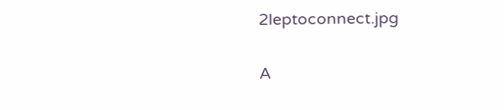2leptoconnect.jpg

A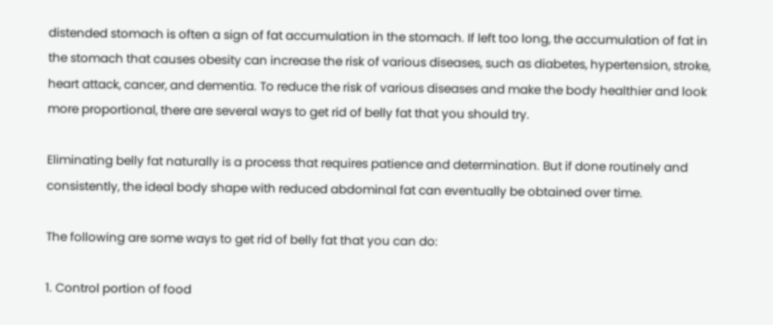distended stomach is often a sign of fat accumulation in the stomach. If left too long, the accumulation of fat in the stomach that causes obesity can increase the risk of various diseases, such as diabetes, hypertension, stroke, heart attack, cancer, and dementia. To reduce the risk of various diseases and make the body healthier and look more proportional, there are several ways to get rid of belly fat that you should try.

Eliminating belly fat naturally is a process that requires patience and determination. But if done routinely and consistently, the ideal body shape with reduced abdominal fat can eventually be obtained over time.

The following are some ways to get rid of belly fat that you can do:

1. Control portion of food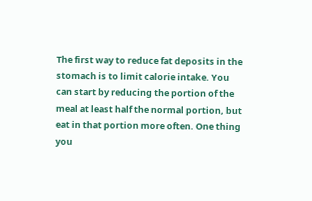The first way to reduce fat deposits in the stomach is to limit calorie intake. You can start by reducing the portion of the meal at least half the normal portion, but eat in that portion more often. One thing you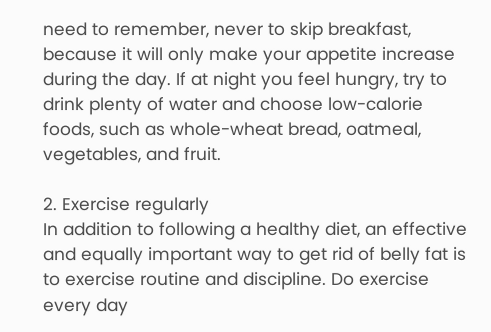need to remember, never to skip breakfast, because it will only make your appetite increase during the day. If at night you feel hungry, try to drink plenty of water and choose low-calorie foods, such as whole-wheat bread, oatmeal, vegetables, and fruit.

2. Exercise regularly
In addition to following a healthy diet, an effective and equally important way to get rid of belly fat is to exercise routine and discipline. Do exercise every day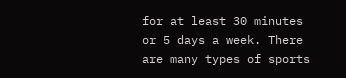for at least 30 minutes or 5 days a week. There are many types of sports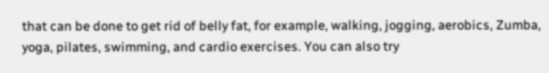that can be done to get rid of belly fat, for example, walking, jogging, aerobics, Zumba, yoga, pilates, swimming, and cardio exercises. You can also try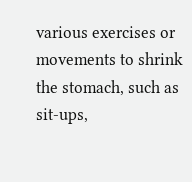various exercises or movements to shrink the stomach, such as sit-ups,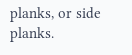planks, or side planks.